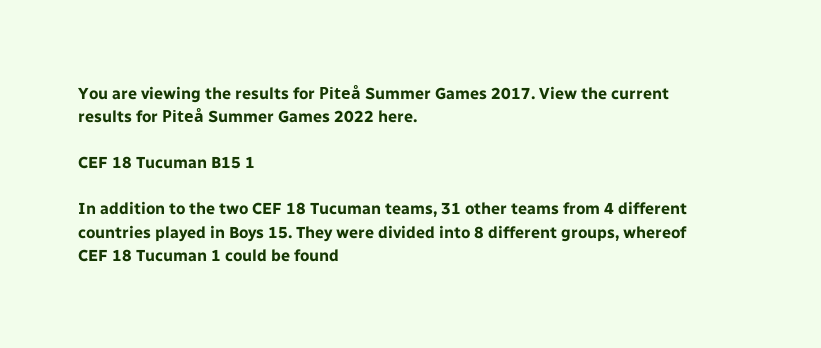You are viewing the results for Piteå Summer Games 2017. View the current results for Piteå Summer Games 2022 here.

CEF 18 Tucuman B15 1

In addition to the two CEF 18 Tucuman teams, 31 other teams from 4 different countries played in Boys 15. They were divided into 8 different groups, whereof CEF 18 Tucuman 1 could be found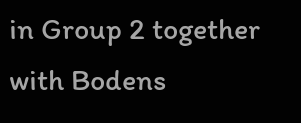in Group 2 together with Bodens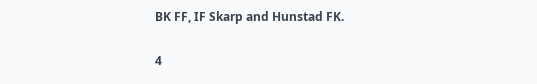BK FF, IF Skarp and Hunstad FK.

4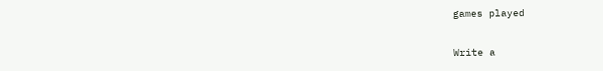games played


Write a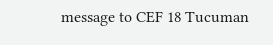message to CEF 18 Tucuman